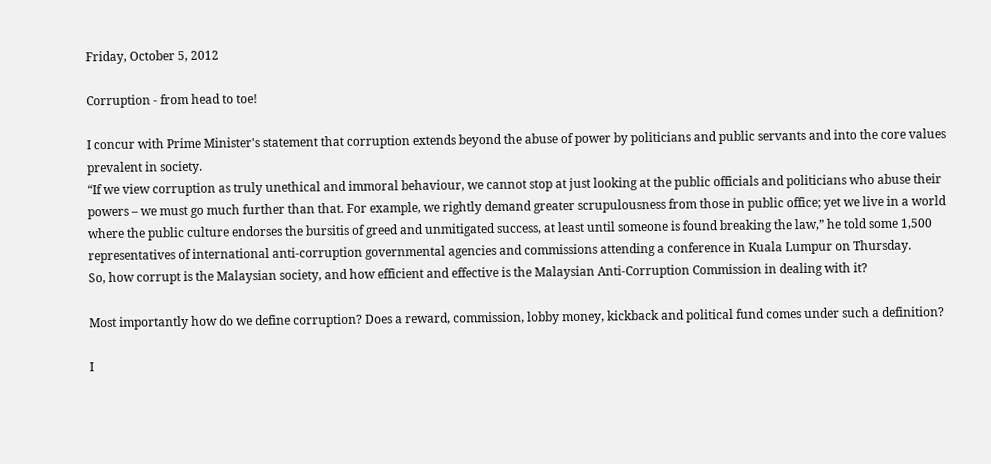Friday, October 5, 2012

Corruption - from head to toe!

I concur with Prime Minister's statement that corruption extends beyond the abuse of power by politicians and public servants and into the core values prevalent in society.
“If we view corruption as truly unethical and immoral behaviour, we cannot stop at just looking at the public officials and politicians who abuse their powers – we must go much further than that. For example, we rightly demand greater scrupulousness from those in public office; yet we live in a world where the public culture endorses the bursitis of greed and unmitigated success, at least until someone is found breaking the law,” he told some 1,500 representatives of international anti-corruption governmental agencies and commissions attending a conference in Kuala Lumpur on Thursday.
So, how corrupt is the Malaysian society, and how efficient and effective is the Malaysian Anti-Corruption Commission in dealing with it?

Most importantly how do we define corruption? Does a reward, commission, lobby money, kickback and political fund comes under such a definition?

I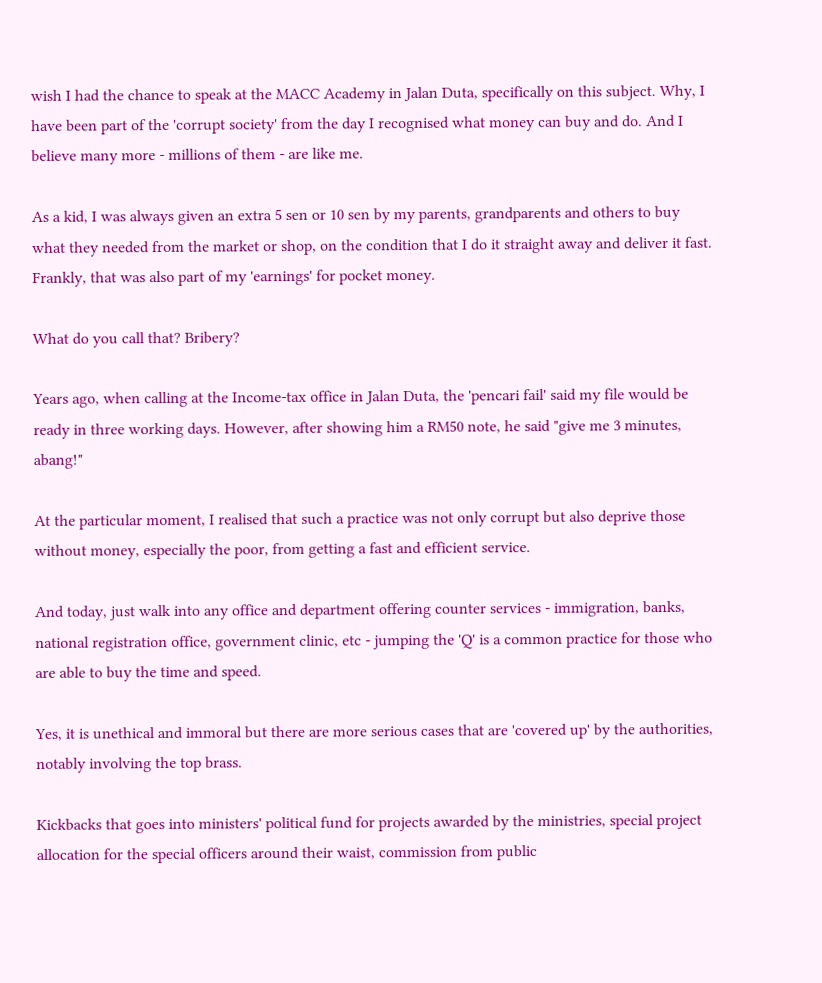wish I had the chance to speak at the MACC Academy in Jalan Duta, specifically on this subject. Why, I have been part of the 'corrupt society' from the day I recognised what money can buy and do. And I believe many more - millions of them - are like me.

As a kid, I was always given an extra 5 sen or 10 sen by my parents, grandparents and others to buy what they needed from the market or shop, on the condition that I do it straight away and deliver it fast. Frankly, that was also part of my 'earnings' for pocket money.

What do you call that? Bribery?

Years ago, when calling at the Income-tax office in Jalan Duta, the 'pencari fail' said my file would be ready in three working days. However, after showing him a RM50 note, he said "give me 3 minutes, abang!"

At the particular moment, I realised that such a practice was not only corrupt but also deprive those without money, especially the poor, from getting a fast and efficient service.

And today, just walk into any office and department offering counter services - immigration, banks, national registration office, government clinic, etc - jumping the 'Q' is a common practice for those who are able to buy the time and speed.

Yes, it is unethical and immoral but there are more serious cases that are 'covered up' by the authorities, notably involving the top brass.

Kickbacks that goes into ministers' political fund for projects awarded by the ministries, special project allocation for the special officers around their waist, commission from public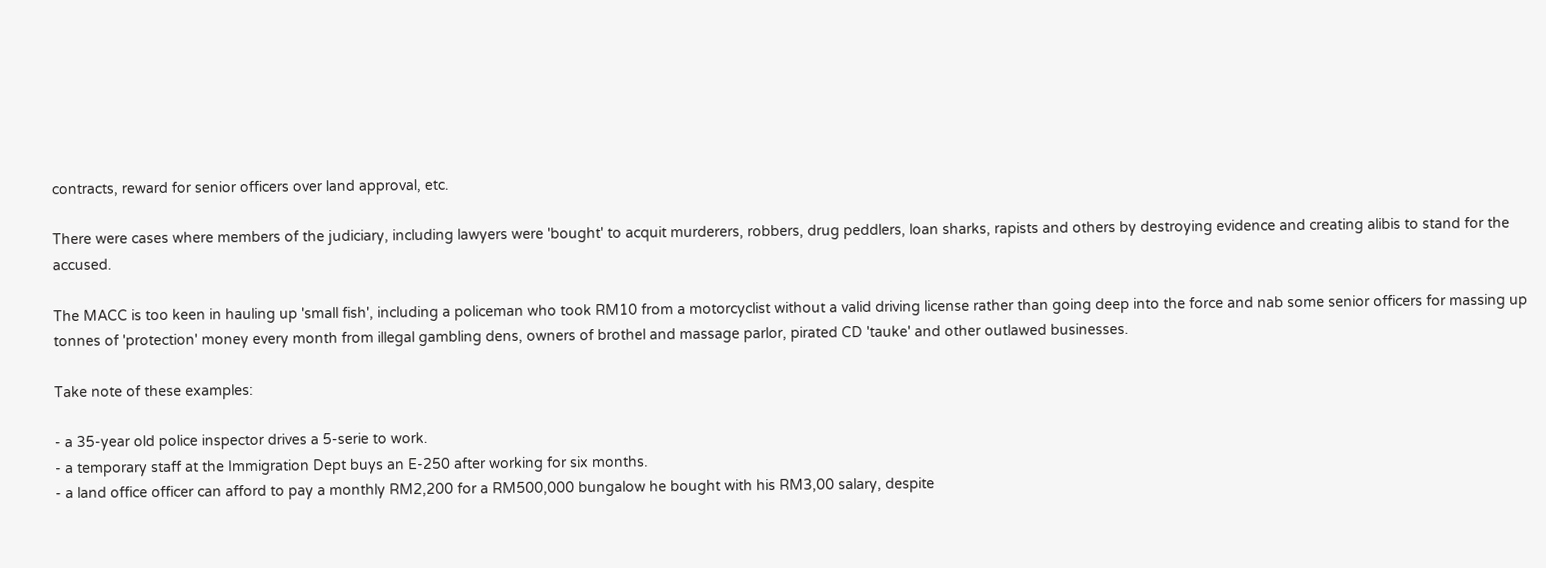contracts, reward for senior officers over land approval, etc.

There were cases where members of the judiciary, including lawyers were 'bought' to acquit murderers, robbers, drug peddlers, loan sharks, rapists and others by destroying evidence and creating alibis to stand for the accused.

The MACC is too keen in hauling up 'small fish', including a policeman who took RM10 from a motorcyclist without a valid driving license rather than going deep into the force and nab some senior officers for massing up tonnes of 'protection' money every month from illegal gambling dens, owners of brothel and massage parlor, pirated CD 'tauke' and other outlawed businesses.

Take note of these examples:

- a 35-year old police inspector drives a 5-serie to work.
- a temporary staff at the Immigration Dept buys an E-250 after working for six months.
- a land office officer can afford to pay a monthly RM2,200 for a RM500,000 bungalow he bought with his RM3,00 salary, despite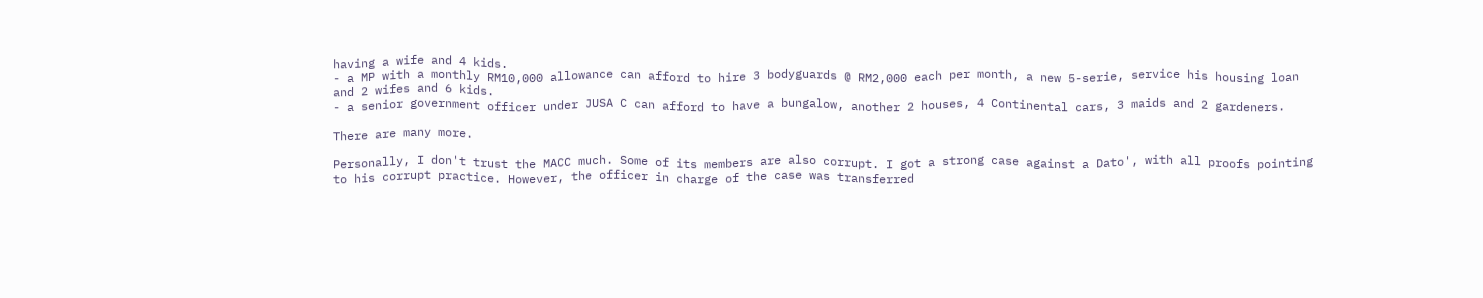having a wife and 4 kids.
- a MP with a monthly RM10,000 allowance can afford to hire 3 bodyguards @ RM2,000 each per month, a new 5-serie, service his housing loan and 2 wifes and 6 kids.
- a senior government officer under JUSA C can afford to have a bungalow, another 2 houses, 4 Continental cars, 3 maids and 2 gardeners.

There are many more.

Personally, I don't trust the MACC much. Some of its members are also corrupt. I got a strong case against a Dato', with all proofs pointing to his corrupt practice. However, the officer in charge of the case was transferred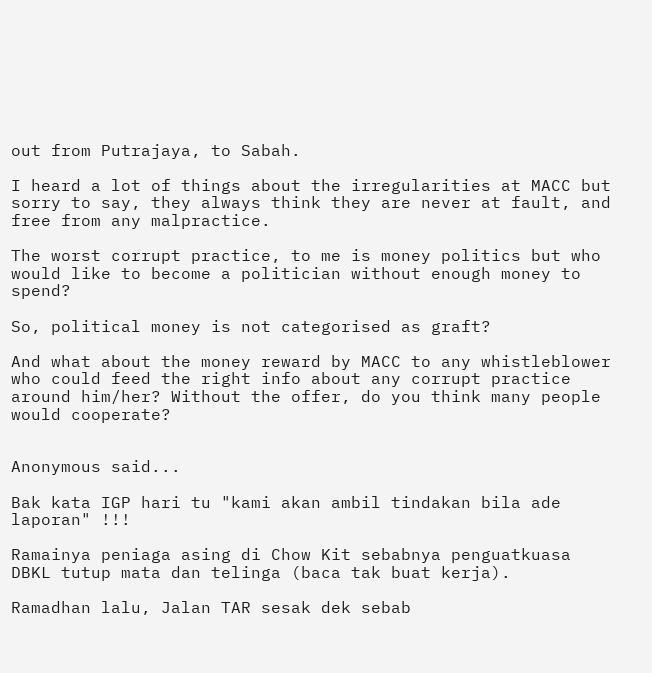out from Putrajaya, to Sabah.

I heard a lot of things about the irregularities at MACC but sorry to say, they always think they are never at fault, and free from any malpractice.

The worst corrupt practice, to me is money politics but who would like to become a politician without enough money to spend?

So, political money is not categorised as graft?

And what about the money reward by MACC to any whistleblower who could feed the right info about any corrupt practice around him/her? Without the offer, do you think many people would cooperate?


Anonymous said...

Bak kata IGP hari tu "kami akan ambil tindakan bila ade laporan" !!!

Ramainya peniaga asing di Chow Kit sebabnya penguatkuasa DBKL tutup mata dan telinga (baca tak buat kerja).

Ramadhan lalu, Jalan TAR sesak dek sebab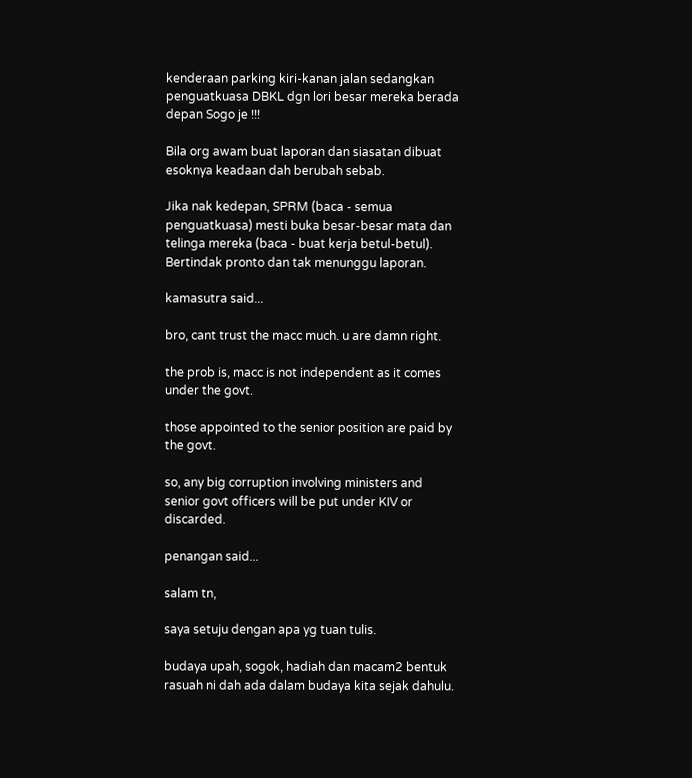kenderaan parking kiri-kanan jalan sedangkan penguatkuasa DBKL dgn lori besar mereka berada depan Sogo je !!!

Bila org awam buat laporan dan siasatan dibuat esoknya keadaan dah berubah sebab.

Jika nak kedepan, SPRM (baca - semua penguatkuasa) mesti buka besar-besar mata dan telinga mereka (baca - buat kerja betul-betul). Bertindak pronto dan tak menunggu laporan.

kamasutra said...

bro, cant trust the macc much. u are damn right.

the prob is, macc is not independent as it comes under the govt.

those appointed to the senior position are paid by the govt.

so, any big corruption involving ministers and senior govt officers will be put under KIV or discarded.

penangan said...

salam tn,

saya setuju dengan apa yg tuan tulis.

budaya upah, sogok, hadiah dan macam2 bentuk rasuah ni dah ada dalam budaya kita sejak dahulu.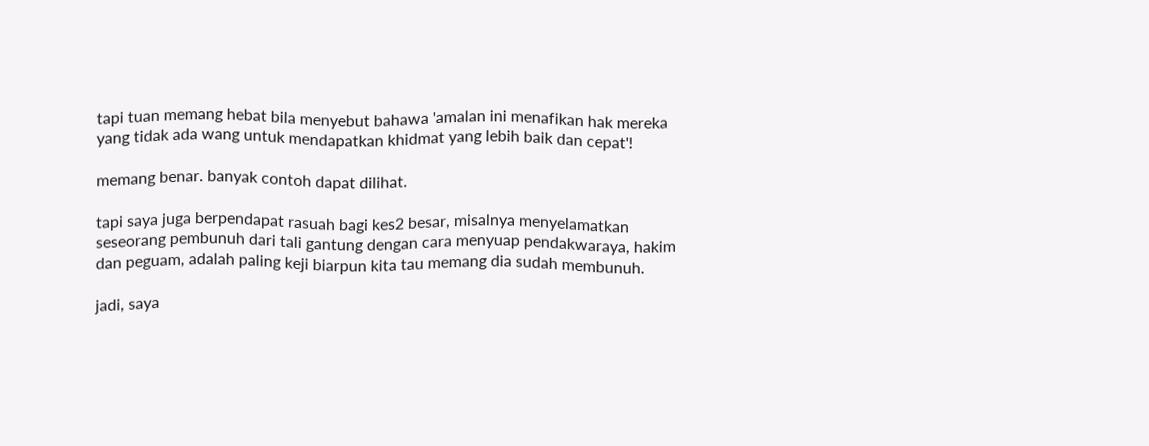tapi tuan memang hebat bila menyebut bahawa 'amalan ini menafikan hak mereka yang tidak ada wang untuk mendapatkan khidmat yang lebih baik dan cepat'!

memang benar. banyak contoh dapat dilihat.

tapi saya juga berpendapat rasuah bagi kes2 besar, misalnya menyelamatkan seseorang pembunuh dari tali gantung dengan cara menyuap pendakwaraya, hakim dan peguam, adalah paling keji biarpun kita tau memang dia sudah membunuh.

jadi, saya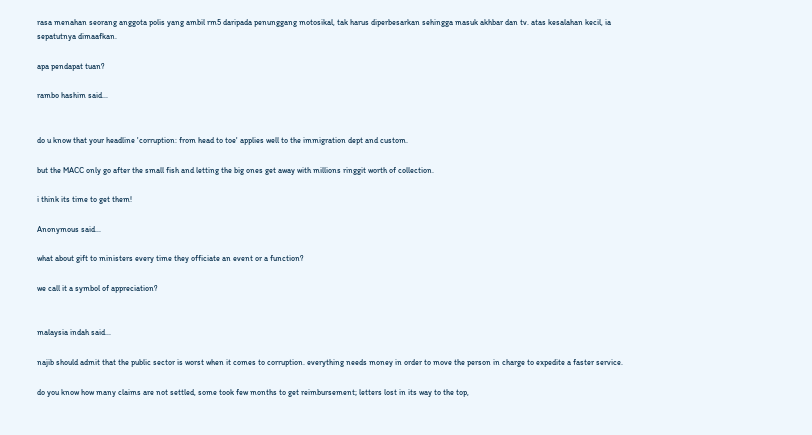rasa menahan seorang anggota polis yang ambil rm5 daripada penunggang motosikal, tak harus diperbesarkan sehingga masuk akhbar dan tv. atas kesalahan kecil, ia sepatutnya dimaafkan.

apa pendapat tuan?

rambo hashim said...


do u know that your headline 'corruption: from head to toe' applies well to the immigration dept and custom.

but the MACC only go after the small fish and letting the big ones get away with millions ringgit worth of collection.

i think its time to get them!

Anonymous said...

what about gift to ministers every time they officiate an event or a function?

we call it a symbol of appreciation?


malaysia indah said...

najib should admit that the public sector is worst when it comes to corruption. everything needs money in order to move the person in charge to expedite a faster service.

do you know how many claims are not settled, some took few months to get reimbursement; letters lost in its way to the top,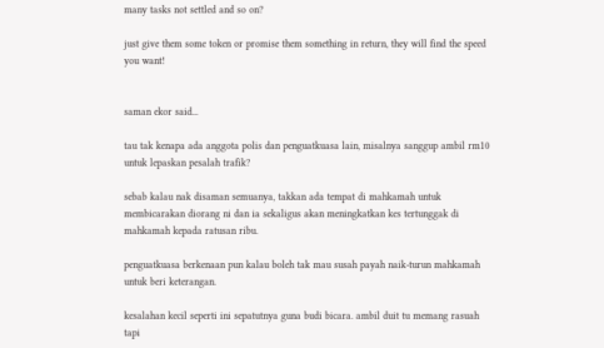many tasks not settled and so on?

just give them some token or promise them something in return, they will find the speed you want!


saman ekor said...

tau tak kenapa ada anggota polis dan penguatkuasa lain, misalnya sanggup ambil rm10 untuk lepaskan pesalah trafik?

sebab kalau nak disaman semuanya, takkan ada tempat di mahkamah untuk membicarakan diorang ni dan ia sekaligus akan meningkatkan kes tertunggak di mahkamah kepada ratusan ribu.

penguatkuasa berkenaan pun kalau boleh tak mau susah payah naik-turun mahkamah untuk beri keterangan.

kesalahan kecil seperti ini sepatutnya guna budi bicara. ambil duit tu memang rasuah tapi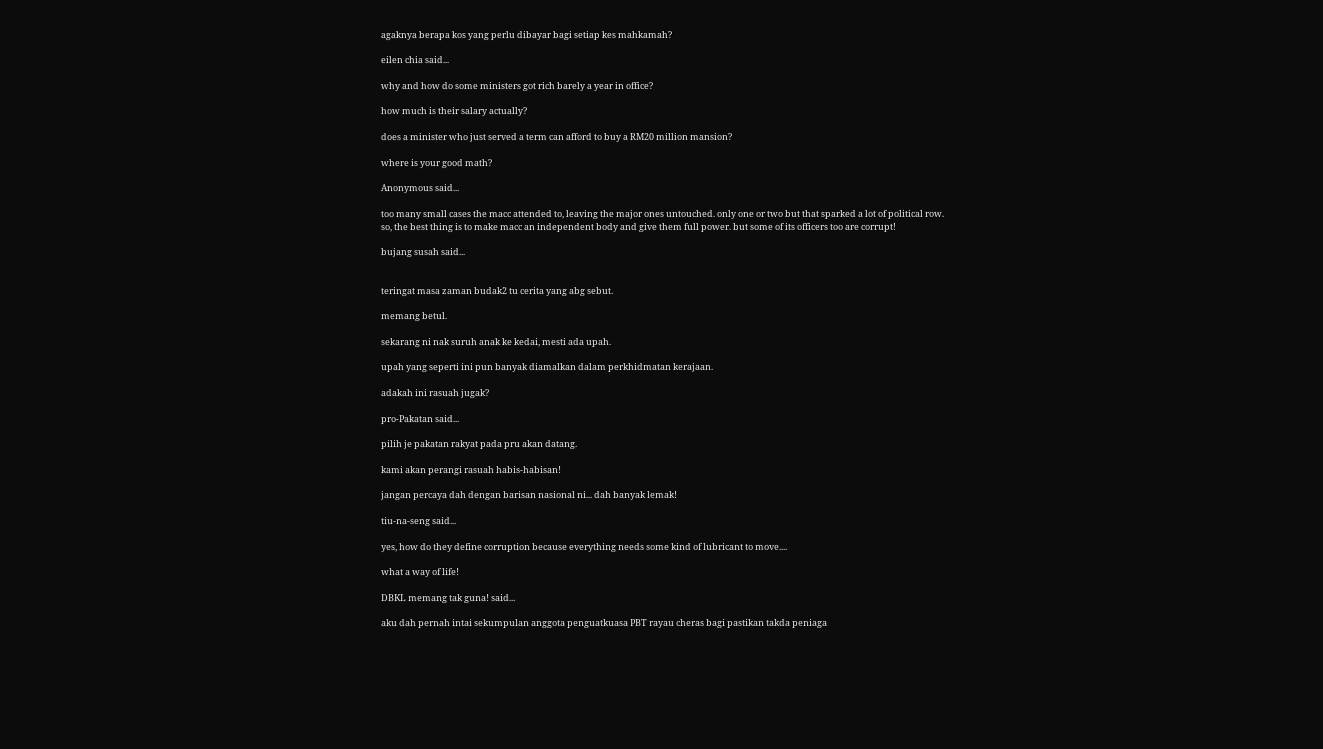agaknya berapa kos yang perlu dibayar bagi setiap kes mahkamah?

eilen chia said...

why and how do some ministers got rich barely a year in office?

how much is their salary actually?

does a minister who just served a term can afford to buy a RM20 million mansion?

where is your good math?

Anonymous said...

too many small cases the macc attended to, leaving the major ones untouched. only one or two but that sparked a lot of political row. so, the best thing is to make macc an independent body and give them full power. but some of its officers too are corrupt!

bujang susah said...


teringat masa zaman budak2 tu cerita yang abg sebut.

memang betul.

sekarang ni nak suruh anak ke kedai, mesti ada upah.

upah yang seperti ini pun banyak diamalkan dalam perkhidmatan kerajaan.

adakah ini rasuah jugak?

pro-Pakatan said...

pilih je pakatan rakyat pada pru akan datang.

kami akan perangi rasuah habis-habisan!

jangan percaya dah dengan barisan nasional ni... dah banyak lemak!

tiu-na-seng said...

yes, how do they define corruption because everything needs some kind of lubricant to move....

what a way of life!

DBKL memang tak guna! said...

aku dah pernah intai sekumpulan anggota penguatkuasa PBT rayau cheras bagi pastikan takda peniaga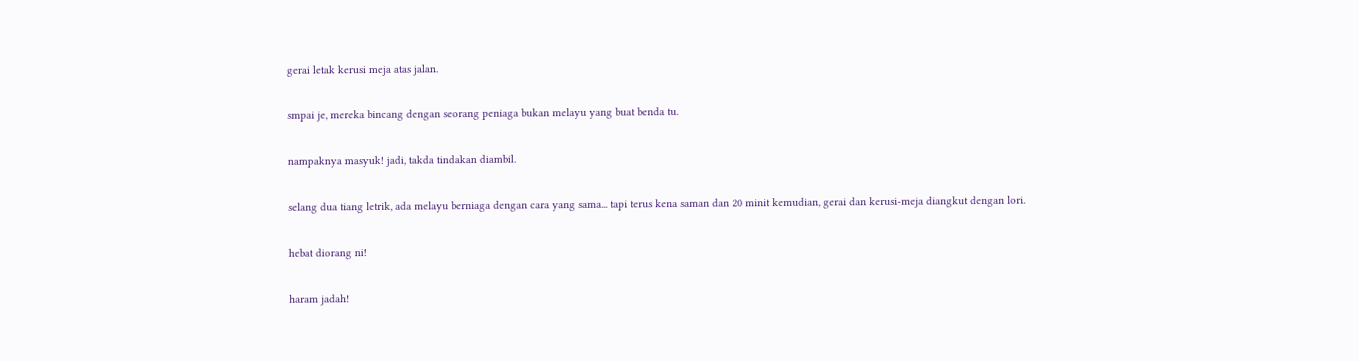gerai letak kerusi meja atas jalan.

smpai je, mereka bincang dengan seorang peniaga bukan melayu yang buat benda tu.

nampaknya masyuk! jadi, takda tindakan diambil.

selang dua tiang letrik, ada melayu berniaga dengan cara yang sama... tapi terus kena saman dan 20 minit kemudian, gerai dan kerusi-meja diangkut dengan lori.

hebat diorang ni!

haram jadah!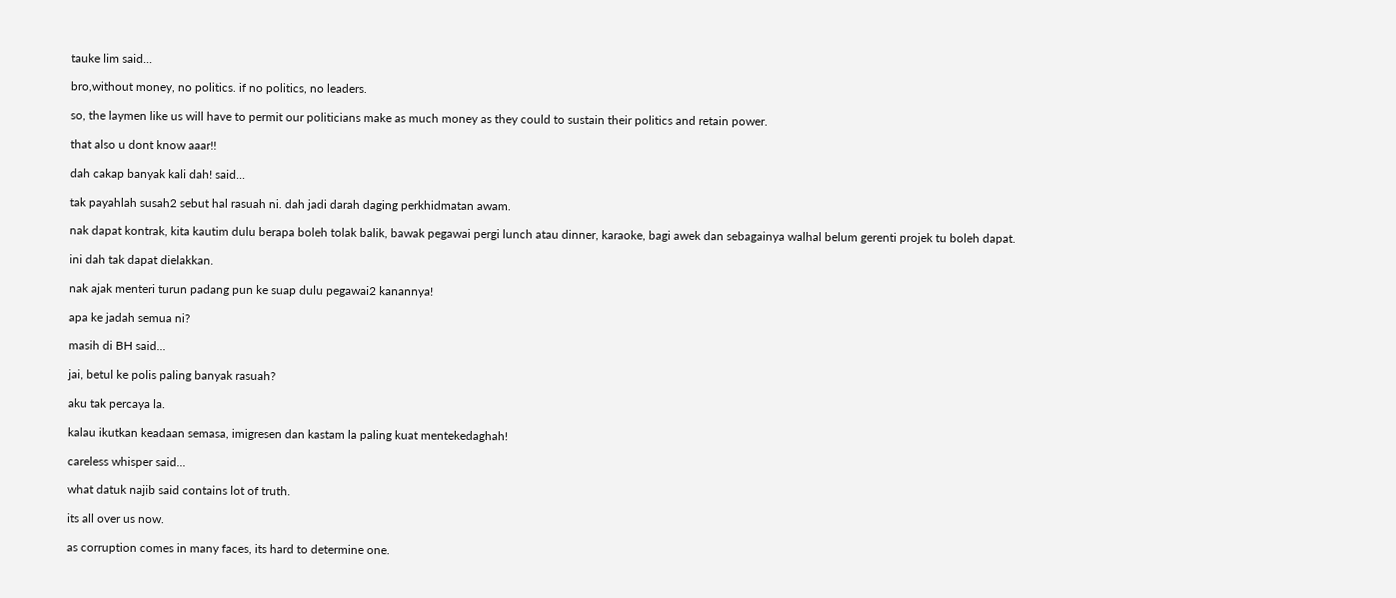tauke lim said...

bro,without money, no politics. if no politics, no leaders.

so, the laymen like us will have to permit our politicians make as much money as they could to sustain their politics and retain power.

that also u dont know aaar!!

dah cakap banyak kali dah! said...

tak payahlah susah2 sebut hal rasuah ni. dah jadi darah daging perkhidmatan awam.

nak dapat kontrak, kita kautim dulu berapa boleh tolak balik, bawak pegawai pergi lunch atau dinner, karaoke, bagi awek dan sebagainya walhal belum gerenti projek tu boleh dapat.

ini dah tak dapat dielakkan.

nak ajak menteri turun padang pun ke suap dulu pegawai2 kanannya!

apa ke jadah semua ni?

masih di BH said...

jai, betul ke polis paling banyak rasuah?

aku tak percaya la.

kalau ikutkan keadaan semasa, imigresen dan kastam la paling kuat mentekedaghah!

careless whisper said...

what datuk najib said contains lot of truth.

its all over us now.

as corruption comes in many faces, its hard to determine one.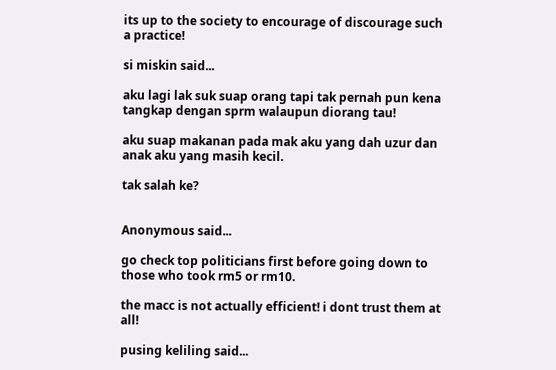its up to the society to encourage of discourage such a practice!

si miskin said...

aku lagi lak suk suap orang tapi tak pernah pun kena tangkap dengan sprm walaupun diorang tau!

aku suap makanan pada mak aku yang dah uzur dan anak aku yang masih kecil.

tak salah ke?


Anonymous said...

go check top politicians first before going down to those who took rm5 or rm10.

the macc is not actually efficient! i dont trust them at all!

pusing keliling said...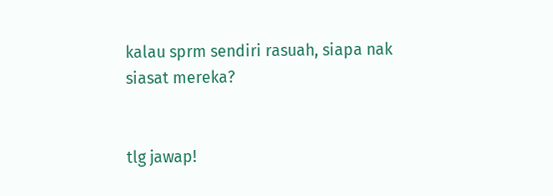kalau sprm sendiri rasuah, siapa nak siasat mereka?


tlg jawap!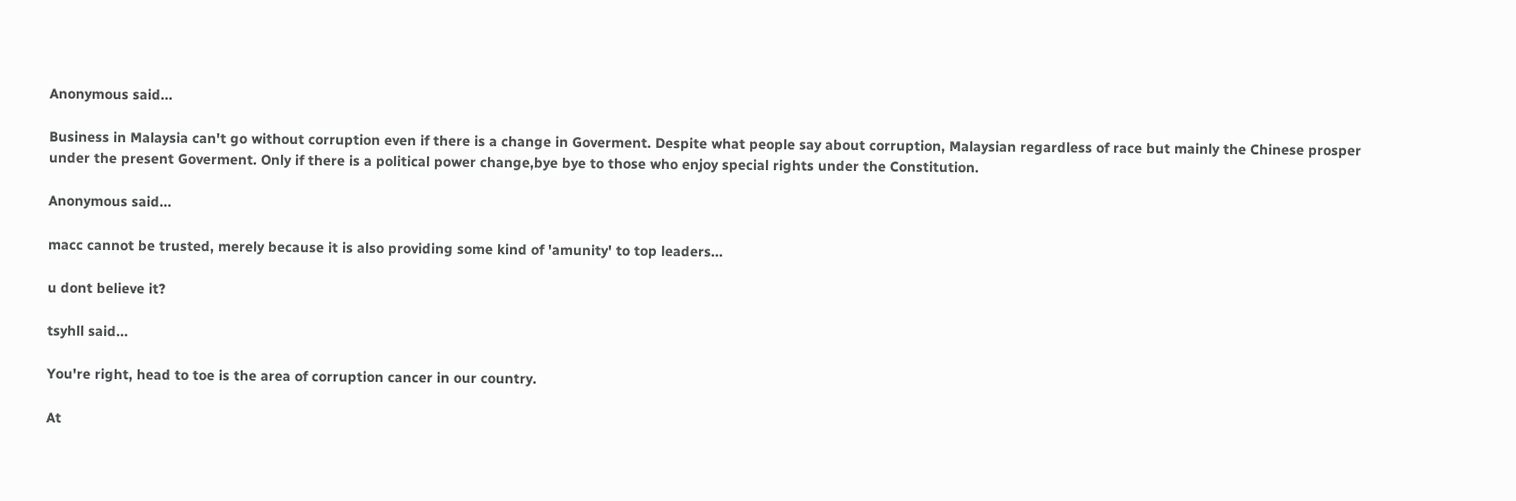Anonymous said...

Business in Malaysia can't go without corruption even if there is a change in Goverment. Despite what people say about corruption, Malaysian regardless of race but mainly the Chinese prosper under the present Goverment. Only if there is a political power change,bye bye to those who enjoy special rights under the Constitution.

Anonymous said...

macc cannot be trusted, merely because it is also providing some kind of 'amunity' to top leaders...

u dont believe it?

tsyhll said...

You're right, head to toe is the area of corruption cancer in our country.

At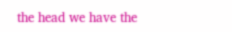the head we have the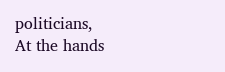politicians,
At the hands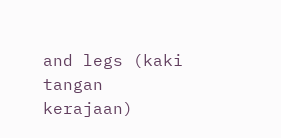and legs (kaki tangan kerajaan)